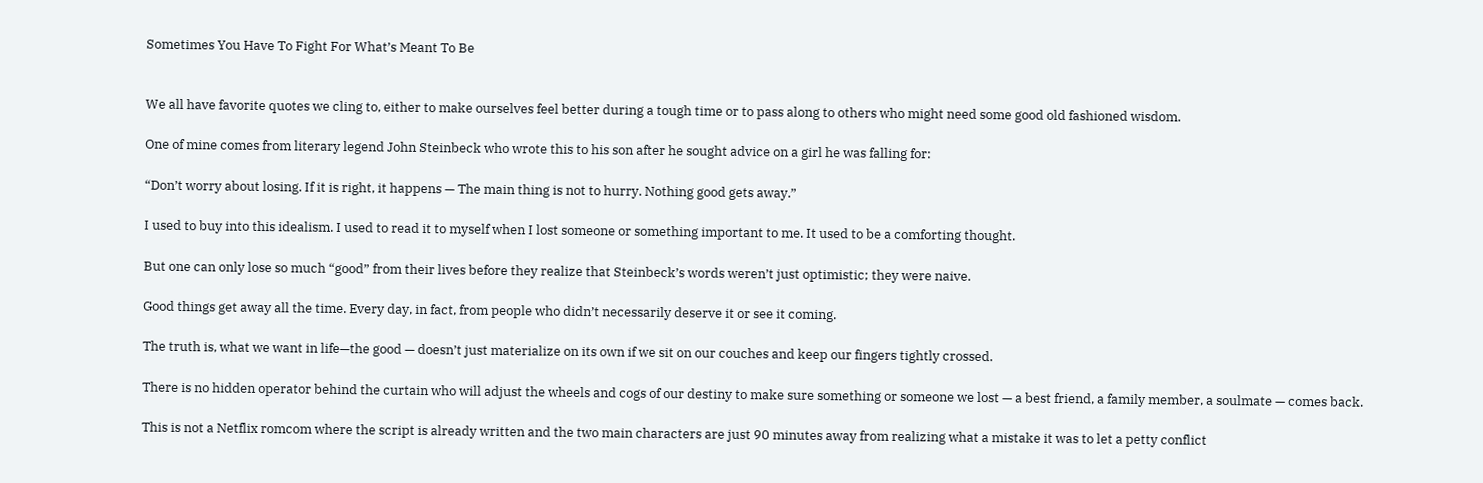Sometimes You Have To Fight For What’s Meant To Be


We all have favorite quotes we cling to, either to make ourselves feel better during a tough time or to pass along to others who might need some good old fashioned wisdom.

One of mine comes from literary legend John Steinbeck who wrote this to his son after he sought advice on a girl he was falling for:

“Don’t worry about losing. If it is right, it happens — The main thing is not to hurry. Nothing good gets away.”

I used to buy into this idealism. I used to read it to myself when I lost someone or something important to me. It used to be a comforting thought.

But one can only lose so much “good” from their lives before they realize that Steinbeck’s words weren’t just optimistic; they were naive.

Good things get away all the time. Every day, in fact, from people who didn’t necessarily deserve it or see it coming.

The truth is, what we want in life—the good — doesn’t just materialize on its own if we sit on our couches and keep our fingers tightly crossed.

There is no hidden operator behind the curtain who will adjust the wheels and cogs of our destiny to make sure something or someone we lost — a best friend, a family member, a soulmate — comes back.

This is not a Netflix romcom where the script is already written and the two main characters are just 90 minutes away from realizing what a mistake it was to let a petty conflict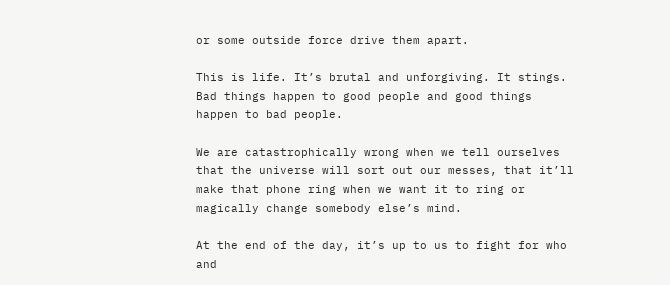or some outside force drive them apart.

This is life. It’s brutal and unforgiving. It stings. Bad things happen to good people and good things happen to bad people.

We are catastrophically wrong when we tell ourselves that the universe will sort out our messes, that it’ll make that phone ring when we want it to ring or magically change somebody else’s mind.

At the end of the day, it’s up to us to fight for who and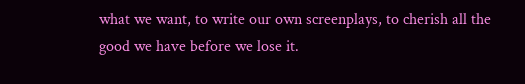what we want, to write our own screenplays, to cherish all the good we have before we lose it.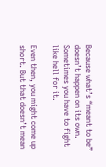Because what’s “meant to be” doesn’t happen on its own. Sometimes you have to fight like hell for it.

Even then, you might come up short. But that doesn’t mean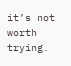it’s not worth trying.